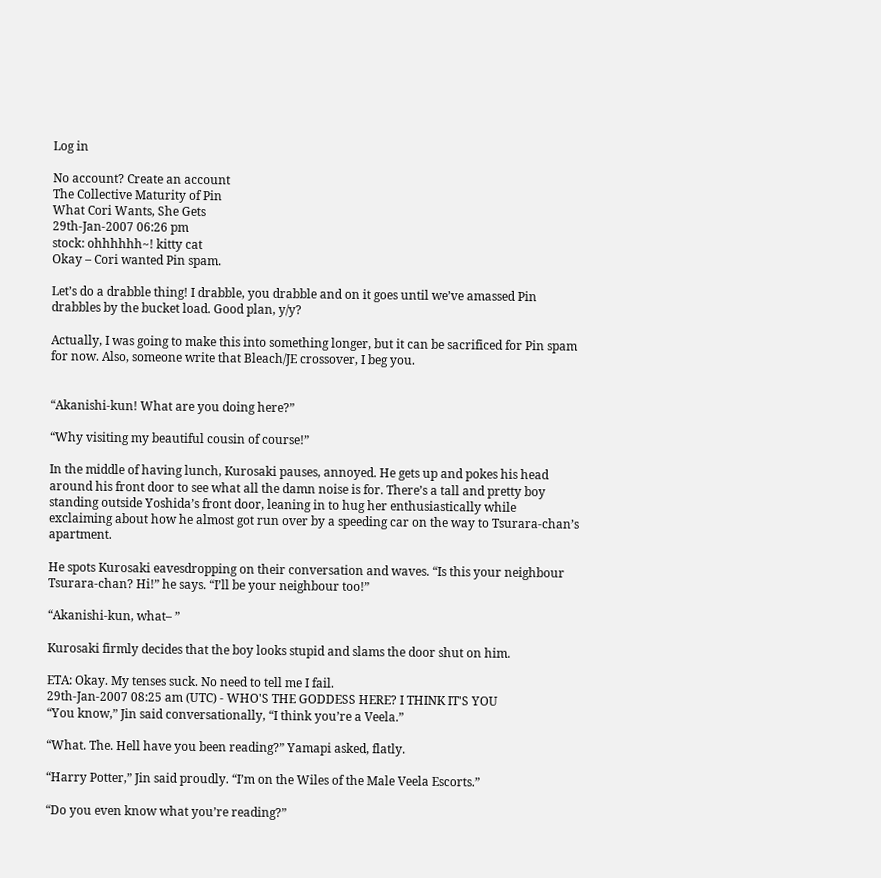Log in

No account? Create an account
The Collective Maturity of Pin
What Cori Wants, She Gets
29th-Jan-2007 06:26 pm
stock: ohhhhhh~! kitty cat
Okay – Cori wanted Pin spam.

Let’s do a drabble thing! I drabble, you drabble and on it goes until we’ve amassed Pin drabbles by the bucket load. Good plan, y/y?

Actually, I was going to make this into something longer, but it can be sacrificed for Pin spam for now. Also, someone write that Bleach/JE crossover, I beg you.


“Akanishi-kun! What are you doing here?”

“Why visiting my beautiful cousin of course!”

In the middle of having lunch, Kurosaki pauses, annoyed. He gets up and pokes his head around his front door to see what all the damn noise is for. There’s a tall and pretty boy standing outside Yoshida’s front door, leaning in to hug her enthusiastically while exclaiming about how he almost got run over by a speeding car on the way to Tsurara-chan’s apartment.

He spots Kurosaki eavesdropping on their conversation and waves. “Is this your neighbour Tsurara-chan? Hi!” he says. “I’ll be your neighbour too!”

“Akanishi-kun, what– ”

Kurosaki firmly decides that the boy looks stupid and slams the door shut on him.

ETA: Okay. My tenses suck. No need to tell me I fail.
29th-Jan-2007 08:25 am (UTC) - WHO'S THE GODDESS HERE? I THINK IT'S YOU
“You know,” Jin said conversationally, “I think you’re a Veela.”

“What. The. Hell have you been reading?” Yamapi asked, flatly.

“Harry Potter,” Jin said proudly. “I’m on the Wiles of the Male Veela Escorts.”

“Do you even know what you’re reading?”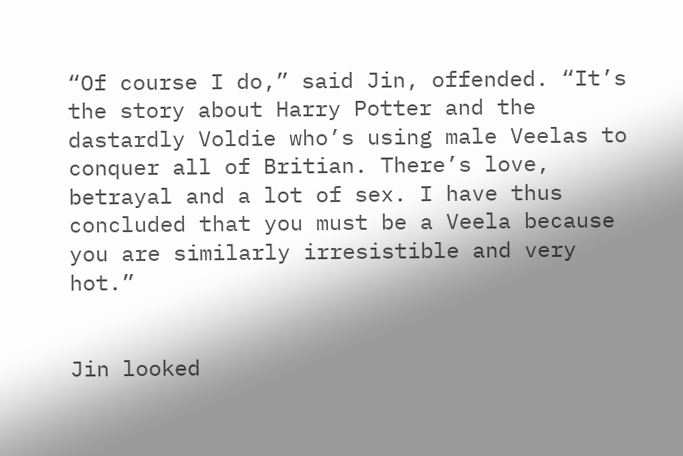“Of course I do,” said Jin, offended. “It’s the story about Harry Potter and the dastardly Voldie who’s using male Veelas to conquer all of Britian. There’s love, betrayal and a lot of sex. I have thus concluded that you must be a Veela because you are similarly irresistible and very hot.”


Jin looked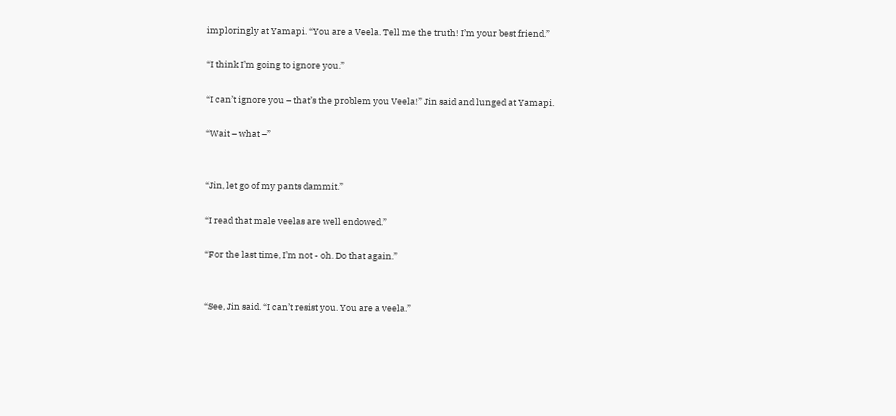imploringly at Yamapi. “You are a Veela. Tell me the truth! I’m your best friend.”

“I think I’m going to ignore you.”

“I can’t ignore you – that’s the problem you Veela!” Jin said and lunged at Yamapi.

“Wait – what –”


“Jin, let go of my pants dammit.”

“I read that male veelas are well endowed.”

“For the last time, I’m not - oh. Do that again.”


“See, Jin said. “I can’t resist you. You are a veela.”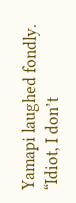Yamapi laughed fondly. “Idiot, I don’t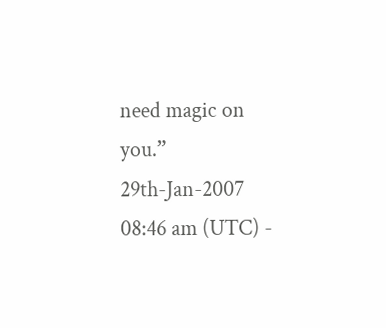need magic on you.”
29th-Jan-2007 08:46 am (UTC) -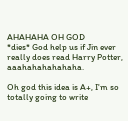AHAHAHA OH GOD
*dies* God help us if Jin ever really does read Harry Potter, aaahahahahahaha.

Oh god this idea is A+, I'm so totally going to write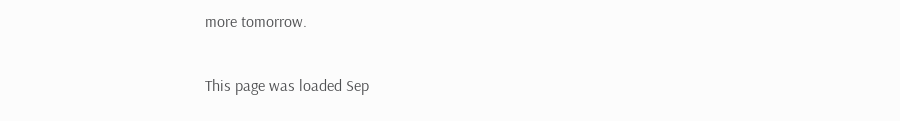more tomorrow.

This page was loaded Sep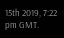15th 2019, 7:22 pm GMT.